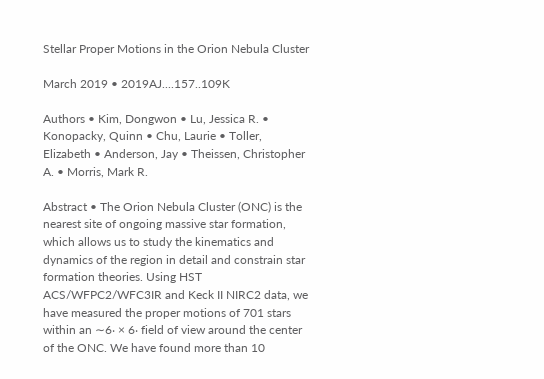Stellar Proper Motions in the Orion Nebula Cluster

March 2019 • 2019AJ....157..109K

Authors • Kim, Dongwon • Lu, Jessica R. • Konopacky, Quinn • Chu, Laurie • Toller, Elizabeth • Anderson, Jay • Theissen, Christopher A. • Morris, Mark R.

Abstract • The Orion Nebula Cluster (ONC) is the nearest site of ongoing massive star formation, which allows us to study the kinematics and dynamics of the region in detail and constrain star formation theories. Using HST ACS/WFPC2/WFC3IR and Keck II NIRC2 data, we have measured the proper motions of 701 stars within an ∼6‧ × 6‧ field of view around the center of the ONC. We have found more than 10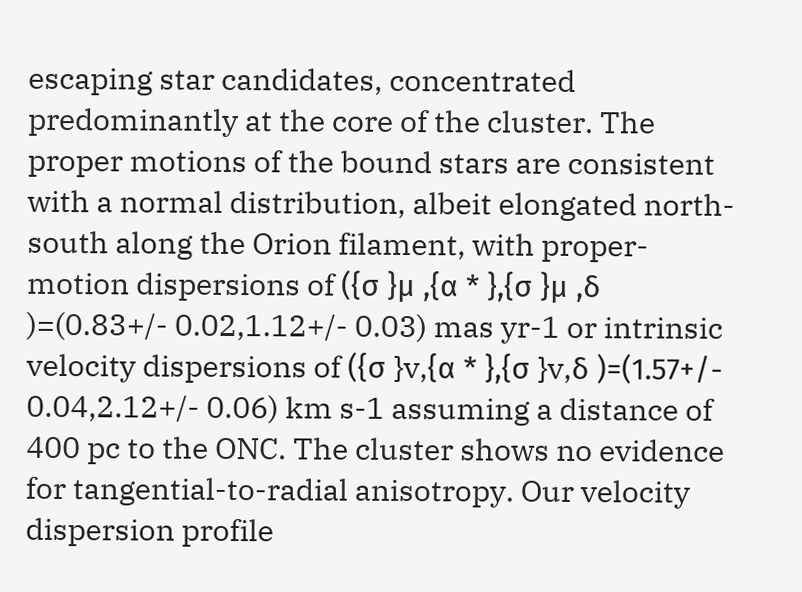escaping star candidates, concentrated predominantly at the core of the cluster. The proper motions of the bound stars are consistent with a normal distribution, albeit elongated north-south along the Orion filament, with proper-motion dispersions of ({σ }μ ,{α * },{σ }μ ,δ )=(0.83+/- 0.02,1.12+/- 0.03) mas yr-1 or intrinsic velocity dispersions of ({σ }v,{α * },{σ }v,δ )=(1.57+/- 0.04,2.12+/- 0.06) km s-1 assuming a distance of 400 pc to the ONC. The cluster shows no evidence for tangential-to-radial anisotropy. Our velocity dispersion profile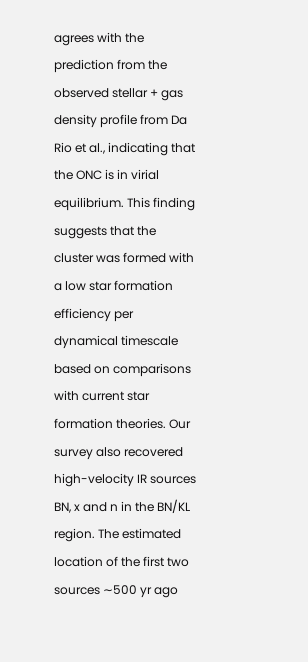agrees with the prediction from the observed stellar + gas density profile from Da Rio et al., indicating that the ONC is in virial equilibrium. This finding suggests that the cluster was formed with a low star formation efficiency per dynamical timescale based on comparisons with current star formation theories. Our survey also recovered high-velocity IR sources BN, x and n in the BN/KL region. The estimated location of the first two sources ∼500 yr ago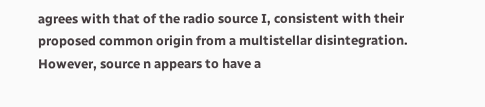agrees with that of the radio source I, consistent with their proposed common origin from a multistellar disintegration. However, source n appears to have a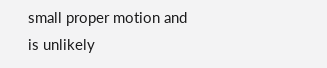small proper motion and is unlikely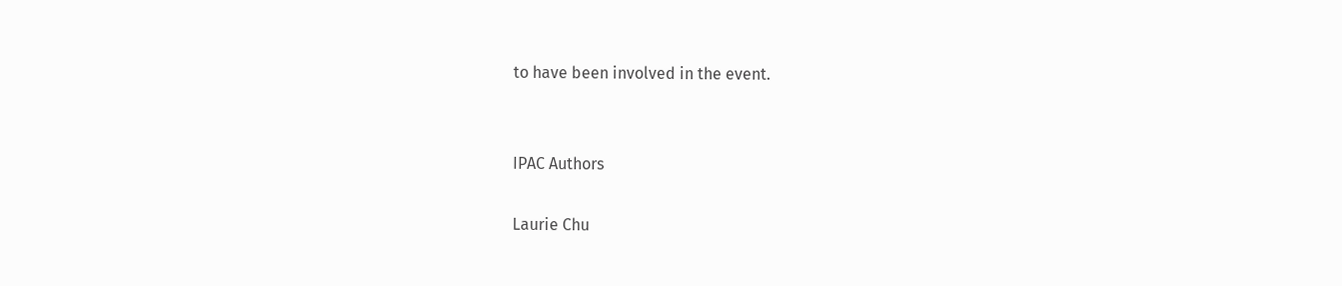to have been involved in the event.


IPAC Authors

Laurie Chu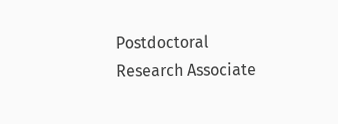Postdoctoral Research Associate